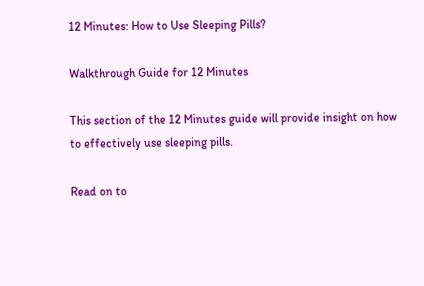12 Minutes: How to Use Sleeping Pills?

Walkthrough Guide for 12 Minutes

This section of the 12 Minutes guide will provide insight on how to effectively use sleeping pills.

Read on to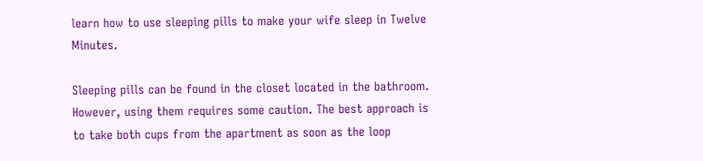learn how to use sleeping pills to make your wife sleep in Twelve Minutes.

Sleeping pills can be found in the closet located in the bathroom. However, using them requires some caution. The best approach is to take both cups from the apartment as soon as the loop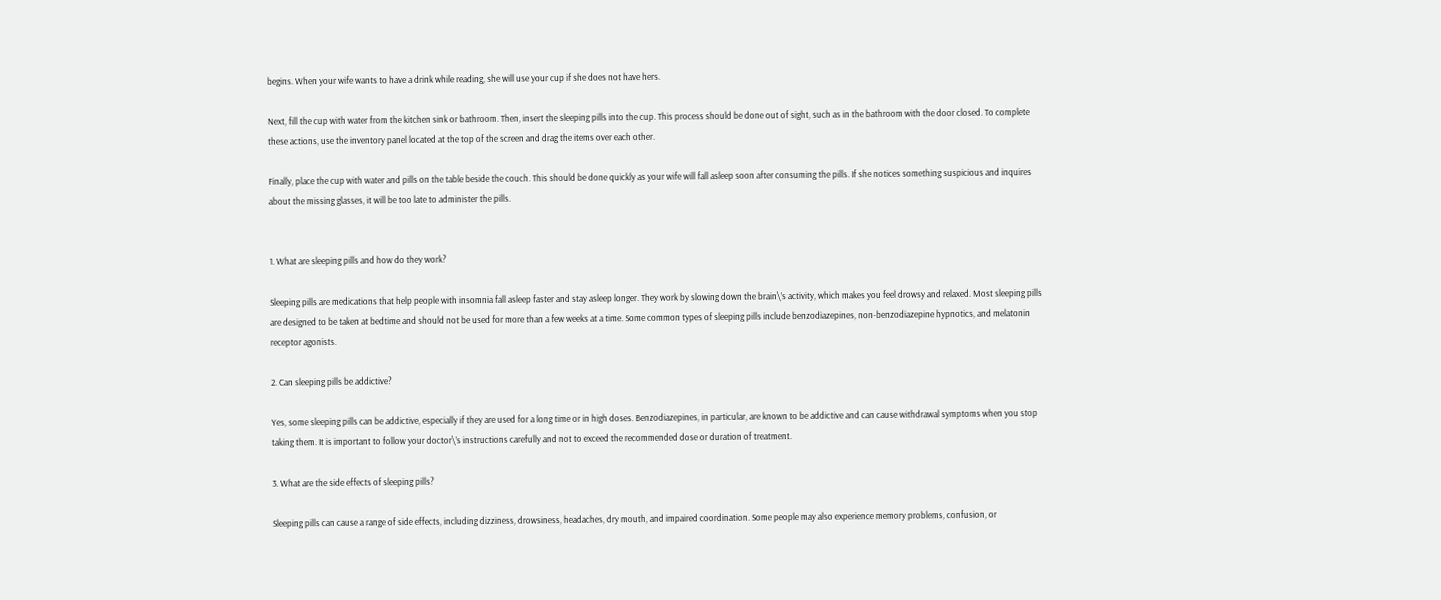begins. When your wife wants to have a drink while reading, she will use your cup if she does not have hers.

Next, fill the cup with water from the kitchen sink or bathroom. Then, insert the sleeping pills into the cup. This process should be done out of sight, such as in the bathroom with the door closed. To complete these actions, use the inventory panel located at the top of the screen and drag the items over each other.

Finally, place the cup with water and pills on the table beside the couch. This should be done quickly as your wife will fall asleep soon after consuming the pills. If she notices something suspicious and inquires about the missing glasses, it will be too late to administer the pills.


1. What are sleeping pills and how do they work?

Sleeping pills are medications that help people with insomnia fall asleep faster and stay asleep longer. They work by slowing down the brain\’s activity, which makes you feel drowsy and relaxed. Most sleeping pills are designed to be taken at bedtime and should not be used for more than a few weeks at a time. Some common types of sleeping pills include benzodiazepines, non-benzodiazepine hypnotics, and melatonin receptor agonists.

2. Can sleeping pills be addictive?

Yes, some sleeping pills can be addictive, especially if they are used for a long time or in high doses. Benzodiazepines, in particular, are known to be addictive and can cause withdrawal symptoms when you stop taking them. It is important to follow your doctor\’s instructions carefully and not to exceed the recommended dose or duration of treatment.

3. What are the side effects of sleeping pills?

Sleeping pills can cause a range of side effects, including dizziness, drowsiness, headaches, dry mouth, and impaired coordination. Some people may also experience memory problems, confusion, or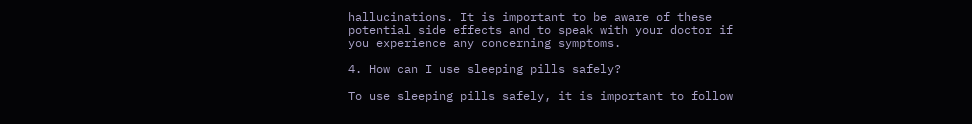hallucinations. It is important to be aware of these potential side effects and to speak with your doctor if you experience any concerning symptoms.

4. How can I use sleeping pills safely?

To use sleeping pills safely, it is important to follow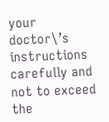your doctor\’s instructions carefully and not to exceed the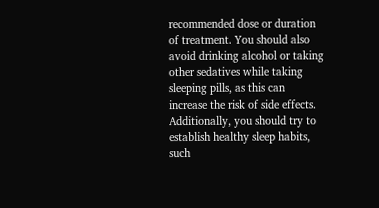recommended dose or duration of treatment. You should also avoid drinking alcohol or taking other sedatives while taking sleeping pills, as this can increase the risk of side effects. Additionally, you should try to establish healthy sleep habits, such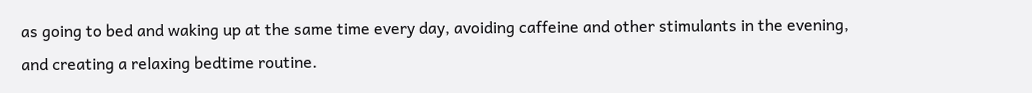as going to bed and waking up at the same time every day, avoiding caffeine and other stimulants in the evening, and creating a relaxing bedtime routine.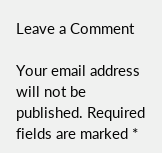Leave a Comment

Your email address will not be published. Required fields are marked *